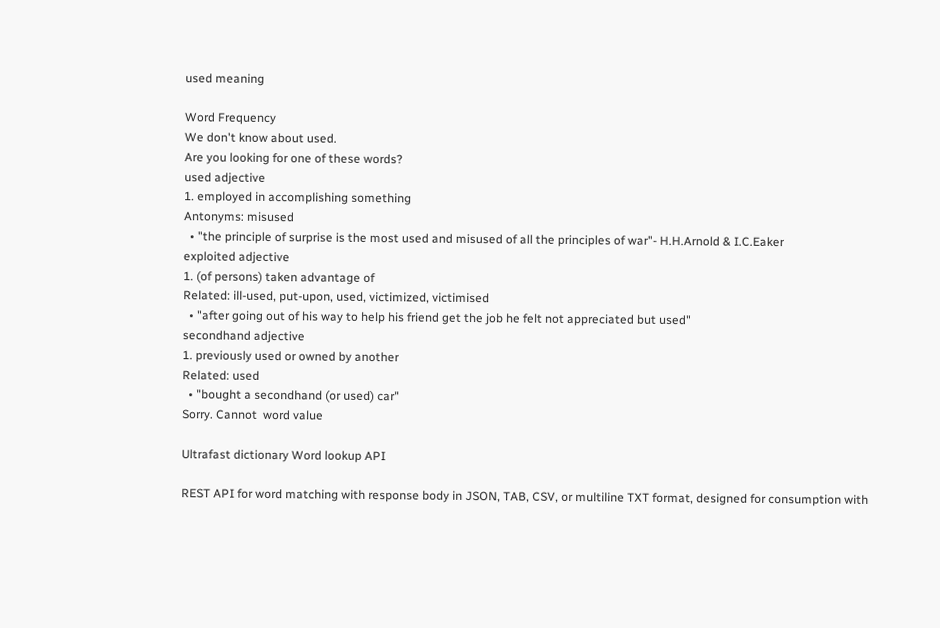used meaning

Word Frequency
We don't know about used.
Are you looking for one of these words?
used adjective
1. employed in accomplishing something
Antonyms: misused
  • "the principle of surprise is the most used and misused of all the principles of war"- H.H.Arnold & I.C.Eaker
exploited adjective
1. (of persons) taken advantage of
Related: ill-used, put-upon, used, victimized, victimised
  • "after going out of his way to help his friend get the job he felt not appreciated but used"
secondhand adjective
1. previously used or owned by another
Related: used
  • "bought a secondhand (or used) car"
Sorry. Cannot  word value

Ultrafast dictionary Word lookup API

REST API for word matching with response body in JSON, TAB, CSV, or multiline TXT format, designed for consumption with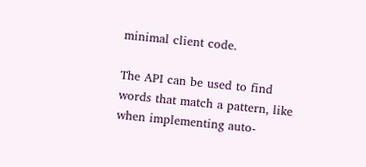minimal client code.

The API can be used to find words that match a pattern, like when implementing auto-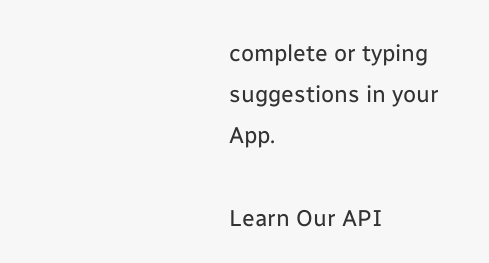complete or typing suggestions in your App.

Learn Our API